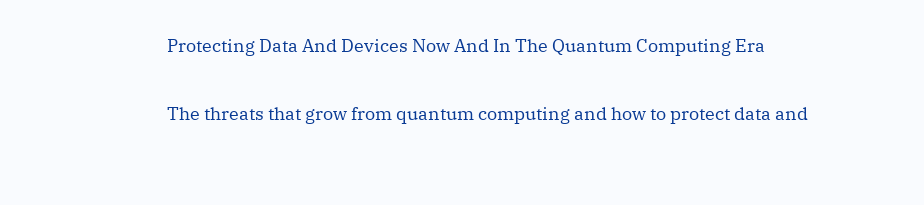Protecting Data And Devices Now And In The Quantum Computing Era

The threats that grow from quantum computing and how to protect data and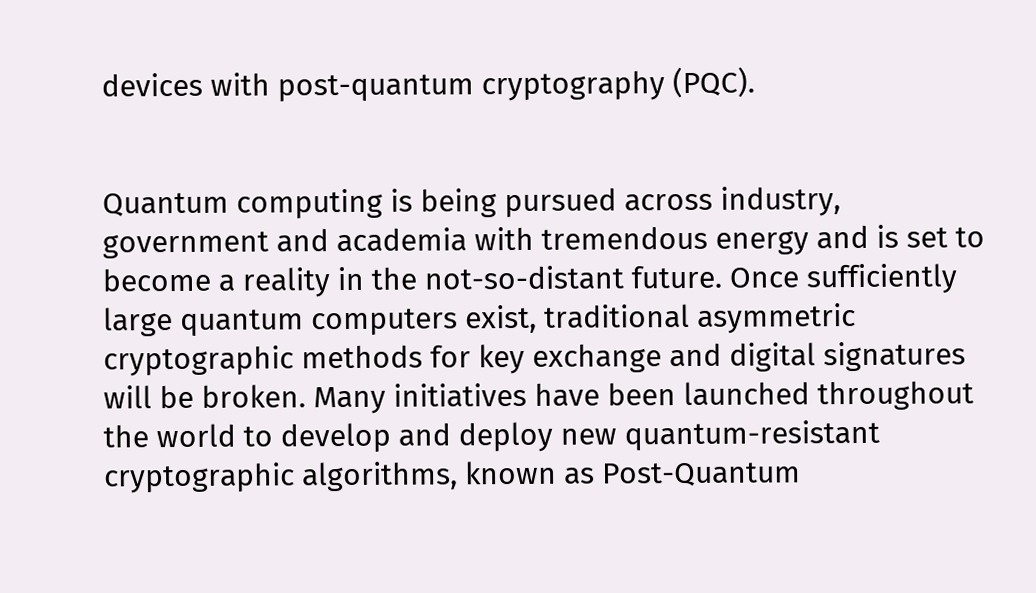devices with post-quantum cryptography (PQC).


Quantum computing is being pursued across industry, government and academia with tremendous energy and is set to become a reality in the not-so-distant future. Once sufficiently large quantum computers exist, traditional asymmetric cryptographic methods for key exchange and digital signatures will be broken. Many initiatives have been launched throughout the world to develop and deploy new quantum-resistant cryptographic algorithms, known as Post-Quantum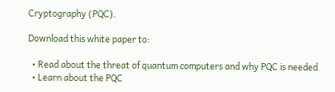Cryptography (PQC).

Download this white paper to:

  • Read about the threat of quantum computers and why PQC is needed
  • Learn about the PQC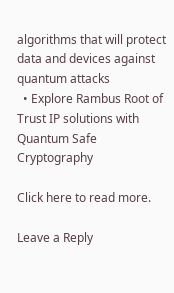algorithms that will protect data and devices against quantum attacks
  • Explore Rambus Root of Trust IP solutions with Quantum Safe Cryptography

Click here to read more.

Leave a Reply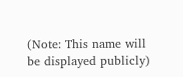(Note: This name will be displayed publicly)